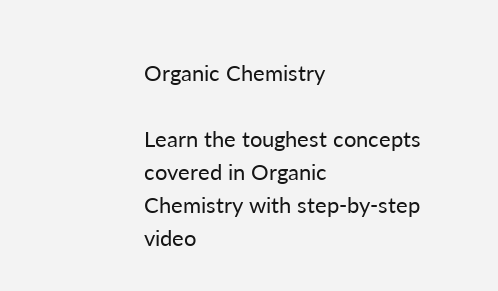Organic Chemistry

Learn the toughest concepts covered in Organic Chemistry with step-by-step video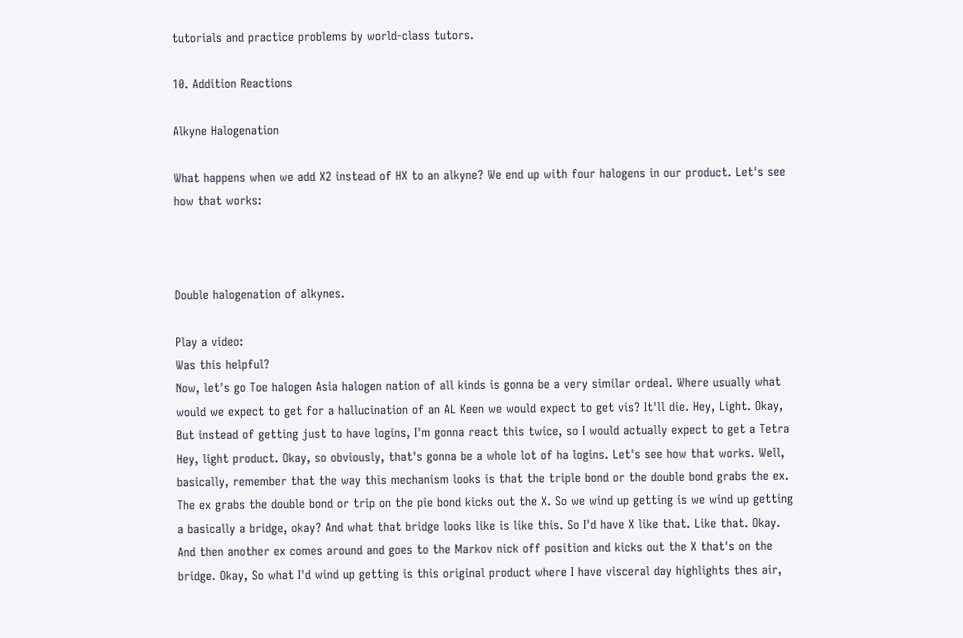tutorials and practice problems by world-class tutors.

10. Addition Reactions

Alkyne Halogenation

What happens when we add X2 instead of HX to an alkyne? We end up with four halogens in our product. Let's see how that works:



Double halogenation of alkynes.

Play a video:
Was this helpful?
Now, let's go Toe halogen Asia halogen nation of all kinds is gonna be a very similar ordeal. Where usually what would we expect to get for a hallucination of an AL Keen we would expect to get vis? It'll die. Hey, Light. Okay, But instead of getting just to have logins, I'm gonna react this twice, so I would actually expect to get a Tetra Hey, light product. Okay, so obviously, that's gonna be a whole lot of ha logins. Let's see how that works. Well, basically, remember that the way this mechanism looks is that the triple bond or the double bond grabs the ex. The ex grabs the double bond or trip on the pie bond kicks out the X. So we wind up getting is we wind up getting a basically a bridge, okay? And what that bridge looks like is like this. So I'd have X like that. Like that. Okay. And then another ex comes around and goes to the Markov nick off position and kicks out the X that's on the bridge. Okay, So what I'd wind up getting is this original product where I have visceral day highlights thes air,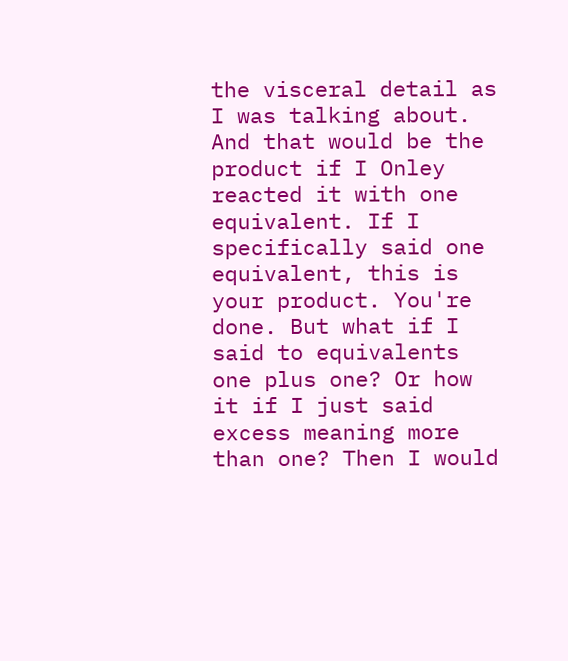the visceral detail as I was talking about. And that would be the product if I Onley reacted it with one equivalent. If I specifically said one equivalent, this is your product. You're done. But what if I said to equivalents one plus one? Or how it if I just said excess meaning more than one? Then I would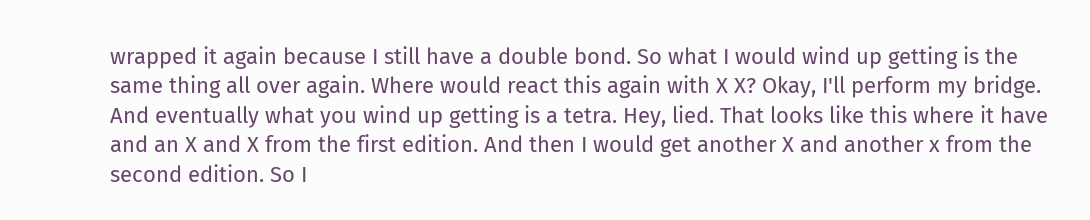wrapped it again because I still have a double bond. So what I would wind up getting is the same thing all over again. Where would react this again with X X? Okay, I'll perform my bridge. And eventually what you wind up getting is a tetra. Hey, lied. That looks like this where it have and an X and X from the first edition. And then I would get another X and another x from the second edition. So I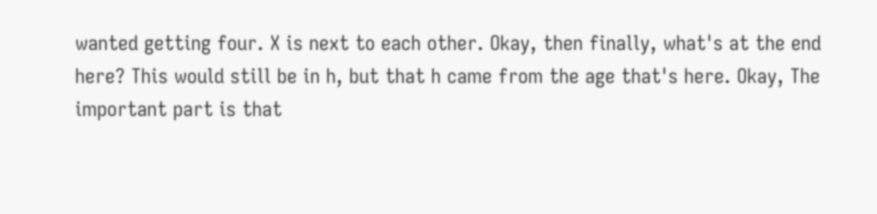wanted getting four. X is next to each other. Okay, then finally, what's at the end here? This would still be in h, but that h came from the age that's here. Okay, The important part is that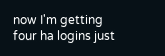now I'm getting four ha logins just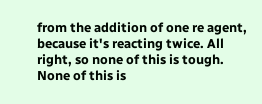from the addition of one re agent, because it's reacting twice. All right, so none of this is tough. None of this is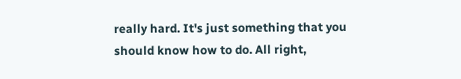really hard. It's just something that you should know how to do. All right,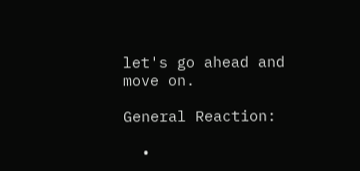let's go ahead and move on.

General Reaction:

  •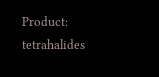Product: tetrahalides